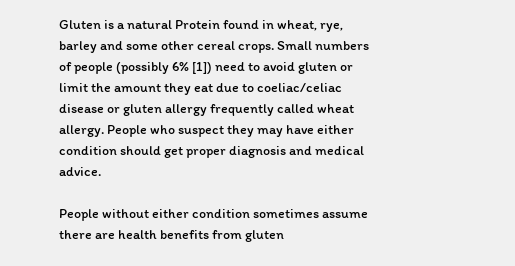Gluten is a natural Protein found in wheat, rye, barley and some other cereal crops. Small numbers of people (possibly 6% [1]) need to avoid gluten or limit the amount they eat due to coeliac/celiac disease or gluten allergy frequently called wheat allergy. People who suspect they may have either condition should get proper diagnosis and medical advice.

People without either condition sometimes assume there are health benefits from gluten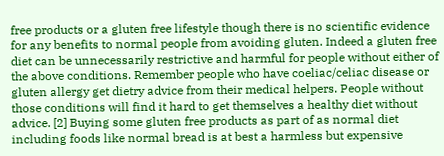free products or a gluten free lifestyle though there is no scientific evidence for any benefits to normal people from avoiding gluten. Indeed a gluten free diet can be unnecessarily restrictive and harmful for people without either of the above conditions. Remember people who have coeliac/celiac disease or gluten allergy get dietry advice from their medical helpers. People without those conditions will find it hard to get themselves a healthy diet without advice. [2] Buying some gluten free products as part of as normal diet including foods like normal bread is at best a harmless but expensive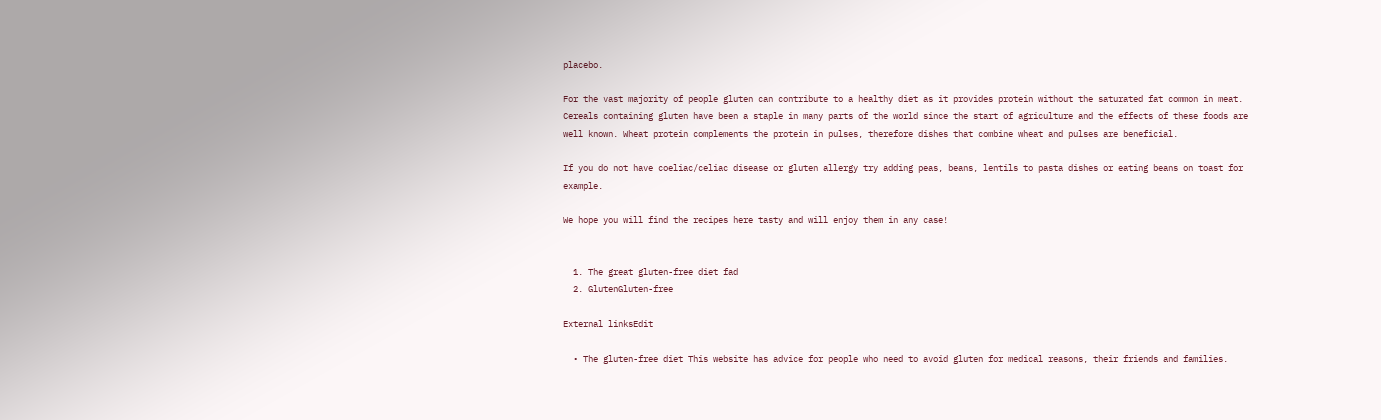placebo.

For the vast majority of people gluten can contribute to a healthy diet as it provides protein without the saturated fat common in meat. Cereals containing gluten have been a staple in many parts of the world since the start of agriculture and the effects of these foods are well known. Wheat protein complements the protein in pulses, therefore dishes that combine wheat and pulses are beneficial.

If you do not have coeliac/celiac disease or gluten allergy try adding peas, beans, lentils to pasta dishes or eating beans on toast for example.

We hope you will find the recipes here tasty and will enjoy them in any case!


  1. The great gluten-free diet fad
  2. GlutenGluten-free

External linksEdit

  • The gluten-free diet This website has advice for people who need to avoid gluten for medical reasons, their friends and families.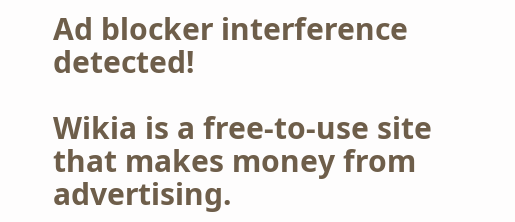Ad blocker interference detected!

Wikia is a free-to-use site that makes money from advertising.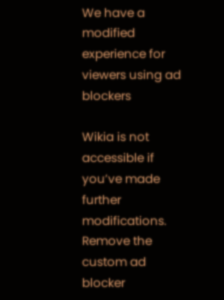We have a modified experience for viewers using ad blockers

Wikia is not accessible if you’ve made further modifications. Remove the custom ad blocker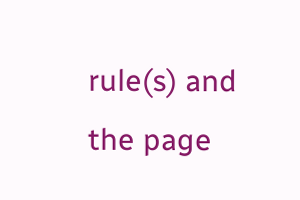rule(s) and the page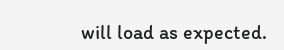will load as expected.